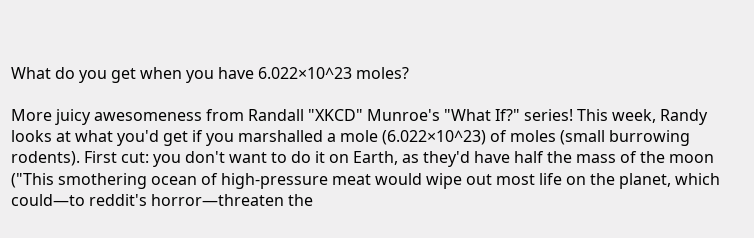What do you get when you have 6.022×10^23 moles?

More juicy awesomeness from Randall "XKCD" Munroe's "What If?" series! This week, Randy looks at what you'd get if you marshalled a mole (6.022×10^23) of moles (small burrowing rodents). First cut: you don't want to do it on Earth, as they'd have half the mass of the moon ("This smothering ocean of high-pressure meat would wipe out most life on the planet, which could—to reddit's horror—threaten the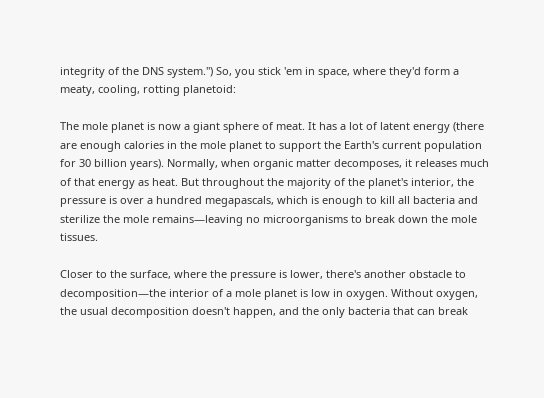integrity of the DNS system.") So, you stick 'em in space, where they'd form a meaty, cooling, rotting planetoid:

The mole planet is now a giant sphere of meat. It has a lot of latent energy (there are enough calories in the mole planet to support the Earth's current population for 30 billion years). Normally, when organic matter decomposes, it releases much of that energy as heat. But throughout the majority of the planet's interior, the pressure is over a hundred megapascals, which is enough to kill all bacteria and sterilize the mole remains—leaving no microorganisms to break down the mole tissues.

Closer to the surface, where the pressure is lower, there's another obstacle to decomposition—the interior of a mole planet is low in oxygen. Without oxygen, the usual decomposition doesn't happen, and the only bacteria that can break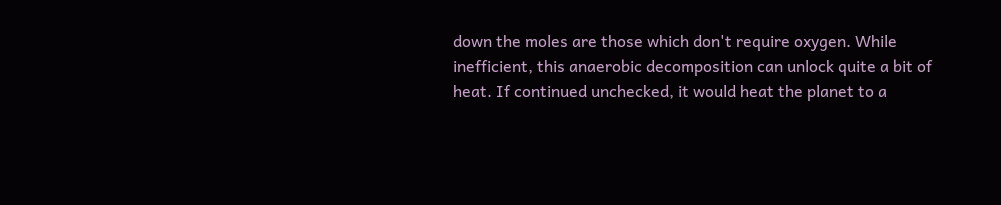down the moles are those which don't require oxygen. While inefficient, this anaerobic decomposition can unlock quite a bit of heat. If continued unchecked, it would heat the planet to a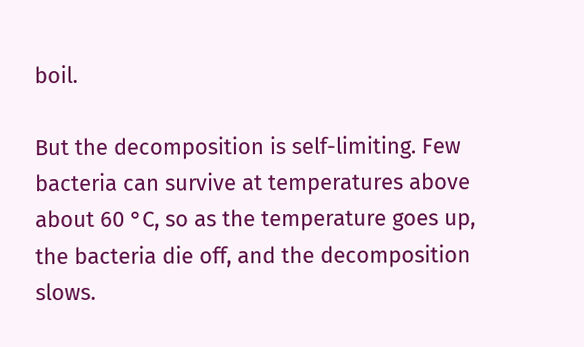boil.

But the decomposition is self-limiting. Few bacteria can survive at temperatures above about 60 °C, so as the temperature goes up, the bacteria die off, and the decomposition slows.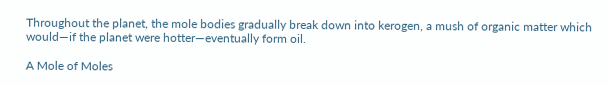Throughout the planet, the mole bodies gradually break down into kerogen, a mush of organic matter which would—if the planet were hotter—eventually form oil.

A Mole of Moles